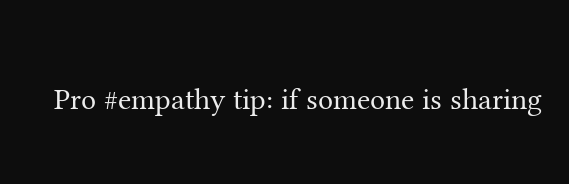Pro #empathy tip: if someone is sharing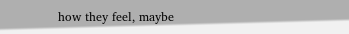how they feel, maybe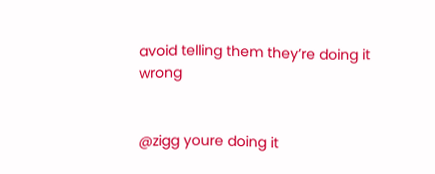avoid telling them they’re doing it wrong


@zigg youre doing it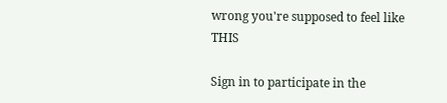wrong you're supposed to feel like THIS

Sign in to participate in the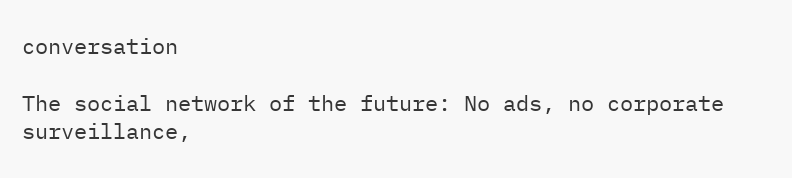conversation

The social network of the future: No ads, no corporate surveillance,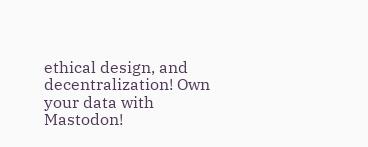ethical design, and decentralization! Own your data with Mastodon!